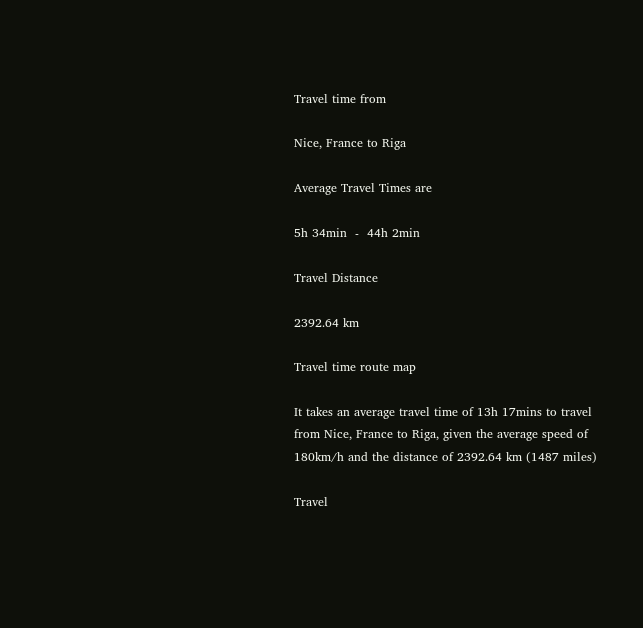Travel time from

Nice, France to Riga

Average Travel Times are

5h 34min  -  44h 2min

Travel Distance

2392.64 km

Travel time route map

It takes an average travel time of 13h 17mins to travel from Nice, France to Riga, given the average speed of 180km/h and the distance of 2392.64 km (1487 miles)

Travel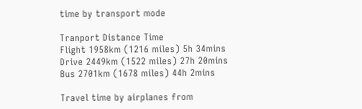time by transport mode

Tranport Distance Time
Flight 1958km (1216 miles) 5h 34mins
Drive 2449km (1522 miles) 27h 20mins
Bus 2701km (1678 miles) 44h 2mins

Travel time by airplanes from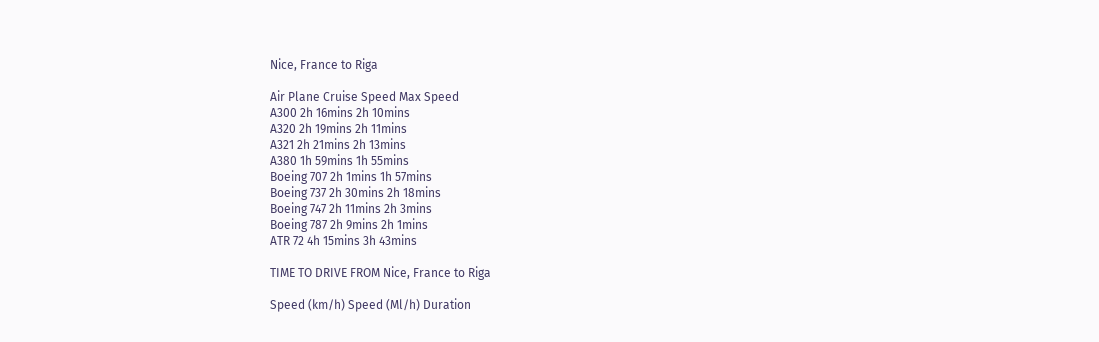Nice, France to Riga

Air Plane Cruise Speed Max Speed
A300 2h 16mins 2h 10mins
A320 2h 19mins 2h 11mins
A321 2h 21mins 2h 13mins
A380 1h 59mins 1h 55mins
Boeing 707 2h 1mins 1h 57mins
Boeing 737 2h 30mins 2h 18mins
Boeing 747 2h 11mins 2h 3mins
Boeing 787 2h 9mins 2h 1mins
ATR 72 4h 15mins 3h 43mins

TIME TO DRIVE FROM Nice, France to Riga

Speed (km/h) Speed (Ml/h) Duration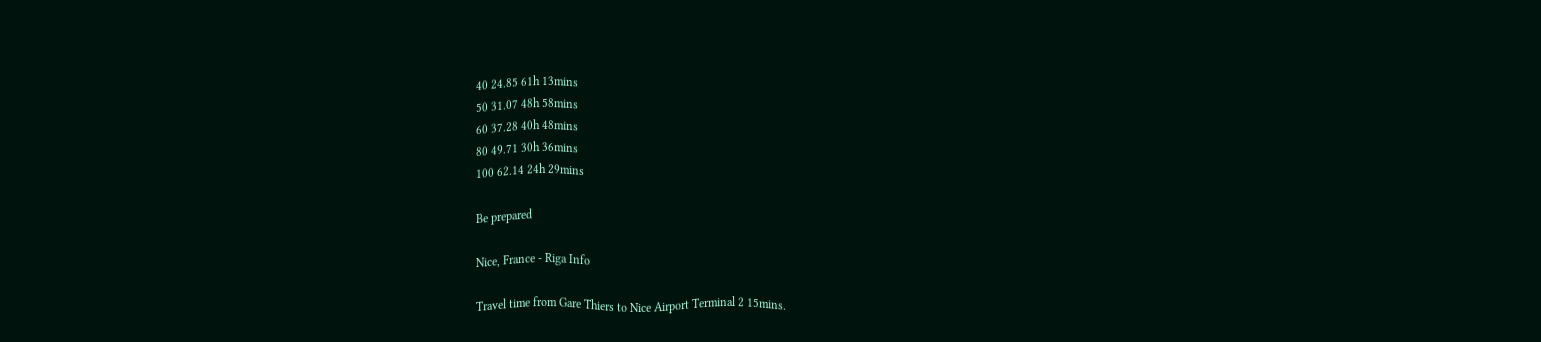40 24.85 61h 13mins
50 31.07 48h 58mins
60 37.28 40h 48mins
80 49.71 30h 36mins
100 62.14 24h 29mins

Be prepared

Nice, France - Riga Info

Travel time from Gare Thiers to Nice Airport Terminal 2 15mins.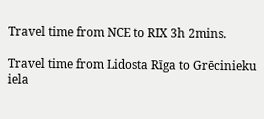Travel time from NCE to RIX 3h 2mins.

Travel time from Lidosta Rīga to Grēcinieku iela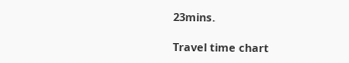23mins.

Travel time chart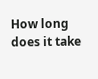How long does it take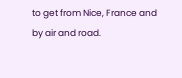to get from Nice, France and by air and road.